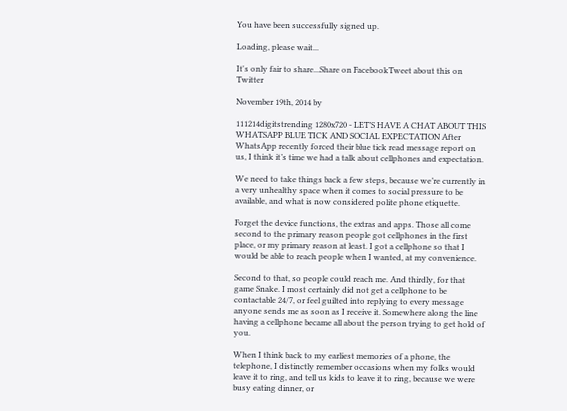You have been successfully signed up.

Loading, please wait...

It's only fair to share...Share on FacebookTweet about this on Twitter

November 19th, 2014 by

111214digitstrending 1280x720 - LET’S HAVE A CHAT ABOUT THIS WHATSAPP BLUE TICK AND SOCIAL EXPECTATION After WhatsApp recently forced their blue tick read message report on us, I think it’s time we had a talk about cellphones and expectation.

We need to take things back a few steps, because we’re currently in a very unhealthy space when it comes to social pressure to be available, and what is now considered polite phone etiquette.

Forget the device functions, the extras and apps. Those all come second to the primary reason people got cellphones in the first place, or my primary reason at least. I got a cellphone so that I would be able to reach people when I wanted, at my convenience.

Second to that, so people could reach me. And thirdly, for that game Snake. I most certainly did not get a cellphone to be contactable 24/7, or feel guilted into replying to every message anyone sends me as soon as I receive it. Somewhere along the line having a cellphone became all about the person trying to get hold of you.

When I think back to my earliest memories of a phone, the telephone, I distinctly remember occasions when my folks would leave it to ring, and tell us kids to leave it to ring, because we were busy eating dinner, or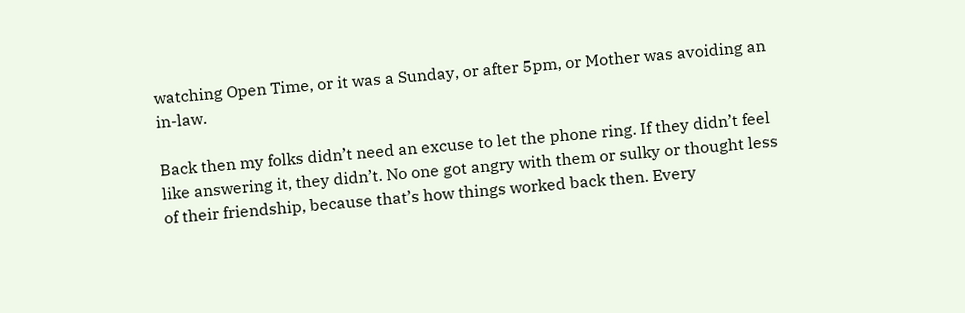watching Open Time, or it was a Sunday, or after 5pm, or Mother was avoiding an in-law.

Back then my folks didn’t need an excuse to let the phone ring. If they didn’t feel like answering it, they didn’t. No one got angry with them or sulky or thought less of their friendship, because that’s how things worked back then. Every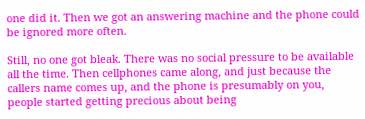one did it. Then we got an answering machine and the phone could be ignored more often.

Still, no one got bleak. There was no social pressure to be available all the time. Then cellphones came along, and just because the callers name comes up, and the phone is presumably on you, people started getting precious about being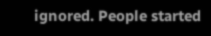ignored. People started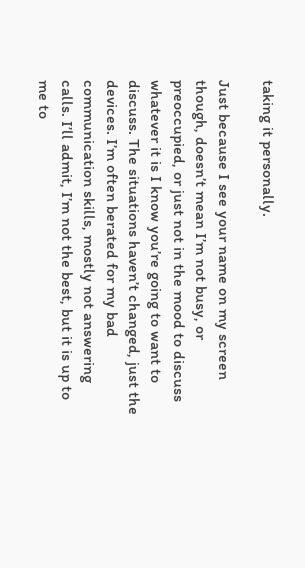taking it personally.

Just because I see your name on my screen though, doesn’t mean I’m not busy, or preoccupied, or just not in the mood to discuss whatever it is I know you’re going to want to discuss. The situations haven’t changed, just the devices. I’m often berated for my bad communication skills, mostly not answering calls. I’ll admit, I’m not the best, but it is up to me to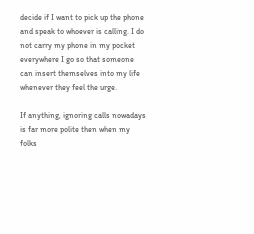decide if I want to pick up the phone and speak to whoever is calling. I do not carry my phone in my pocket everywhere I go so that someone can insert themselves into my life whenever they feel the urge.

If anything, ignoring calls nowadays is far more polite then when my folks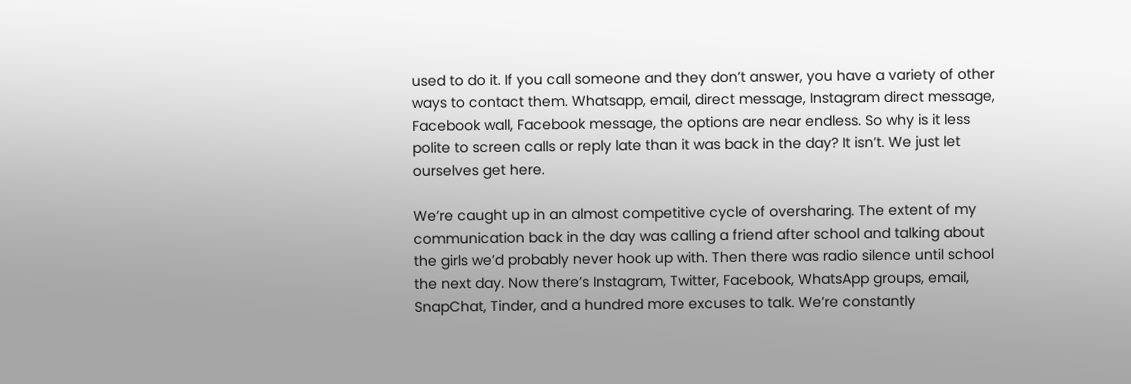used to do it. If you call someone and they don’t answer, you have a variety of other ways to contact them. Whatsapp, email, direct message, Instagram direct message, Facebook wall, Facebook message, the options are near endless. So why is it less polite to screen calls or reply late than it was back in the day? It isn’t. We just let ourselves get here.

We’re caught up in an almost competitive cycle of oversharing. The extent of my communication back in the day was calling a friend after school and talking about the girls we’d probably never hook up with. Then there was radio silence until school the next day. Now there’s Instagram, Twitter, Facebook, WhatsApp groups, email, SnapChat, Tinder, and a hundred more excuses to talk. We’re constantly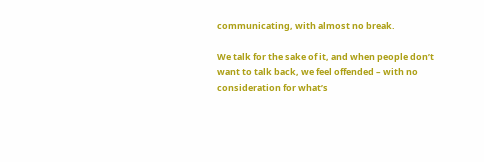communicating, with almost no break.

We talk for the sake of it, and when people don’t want to talk back, we feel offended – with no consideration for what’s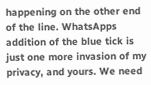happening on the other end of the line. WhatsApps addition of the blue tick is just one more invasion of my privacy, and yours. We need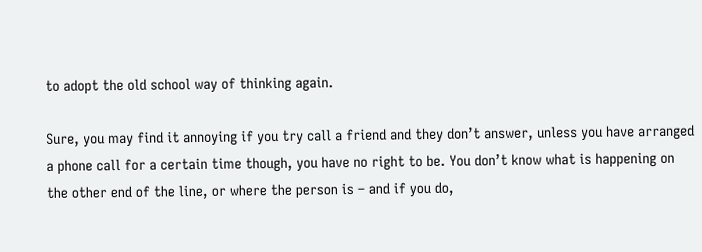to adopt the old school way of thinking again.

Sure, you may find it annoying if you try call a friend and they don’t answer, unless you have arranged a phone call for a certain time though, you have no right to be. You don’t know what is happening on the other end of the line, or where the person is – and if you do,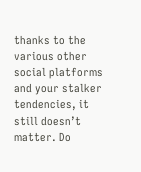thanks to the various other social platforms and your stalker tendencies, it still doesn’t matter. Do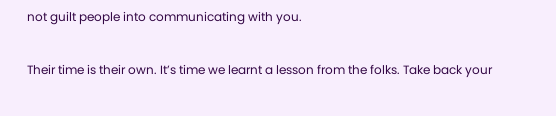not guilt people into communicating with you.

Their time is their own. It’s time we learnt a lesson from the folks. Take back your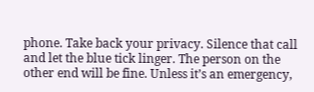phone. Take back your privacy. Silence that call and let the blue tick linger. The person on the other end will be fine. Unless it’s an emergency,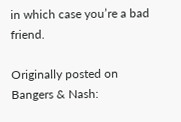in which case you’re a bad friend.

Originally posted on Bangers & Nash: